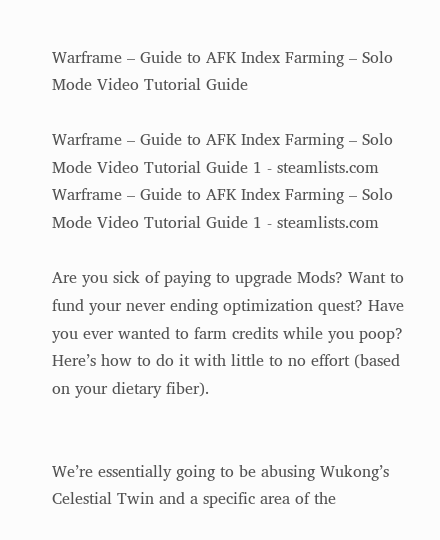Warframe – Guide to AFK Index Farming – Solo Mode Video Tutorial Guide

Warframe – Guide to AFK Index Farming – Solo Mode Video Tutorial Guide 1 - steamlists.com
Warframe – Guide to AFK Index Farming – Solo Mode Video Tutorial Guide 1 - steamlists.com

Are you sick of paying to upgrade Mods? Want to fund your never ending optimization quest? Have you ever wanted to farm credits while you poop? Here’s how to do it with little to no effort (based on your dietary fiber).


We’re essentially going to be abusing Wukong’s Celestial Twin and a specific area of the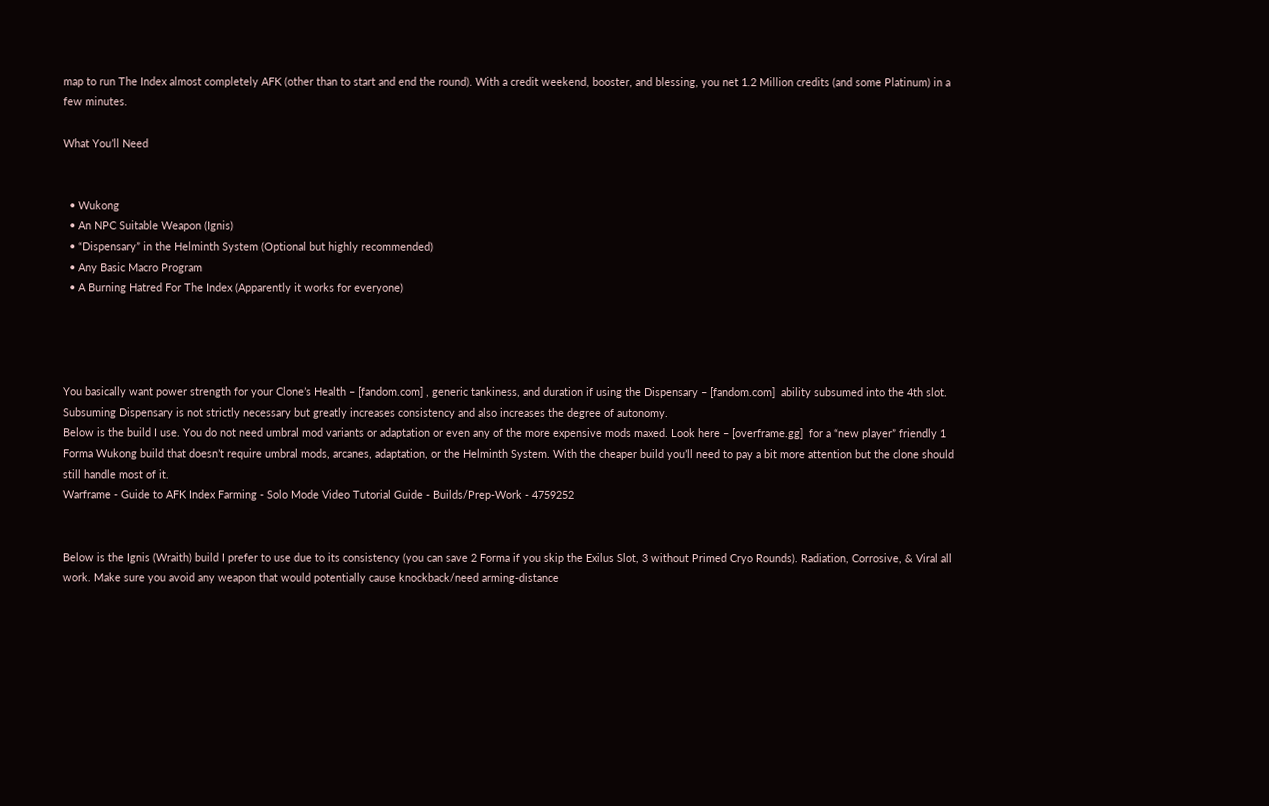map to run The Index almost completely AFK (other than to start and end the round). With a credit weekend, booster, and blessing, you net 1.2 Million credits (and some Platinum) in a few minutes.

What You’ll Need


  • Wukong
  • An NPC Suitable Weapon (Ignis)
  • “Dispensary” in the Helminth System (Optional but highly recommended)
  • Any Basic Macro Program
  • A Burning Hatred For The Index (Apparently it works for everyone)




You basically want power strength for your Clone’s Health – [fandom.com] , generic tankiness, and duration if using the Dispensary – [fandom.com]  ability subsumed into the 4th slot. Subsuming Dispensary is not strictly necessary but greatly increases consistency and also increases the degree of autonomy.
Below is the build I use. You do not need umbral mod variants or adaptation or even any of the more expensive mods maxed. Look here – [overframe.gg]  for a “new player” friendly 1 Forma Wukong build that doesn’t require umbral mods, arcanes, adaptation, or the Helminth System. With the cheaper build you’ll need to pay a bit more attention but the clone should still handle most of it.
Warframe - Guide to AFK Index Farming - Solo Mode Video Tutorial Guide - Builds/Prep-Work - 4759252


Below is the Ignis (Wraith) build I prefer to use due to its consistency (you can save 2 Forma if you skip the Exilus Slot, 3 without Primed Cryo Rounds). Radiation, Corrosive, & Viral all work. Make sure you avoid any weapon that would potentially cause knockback/need arming-distance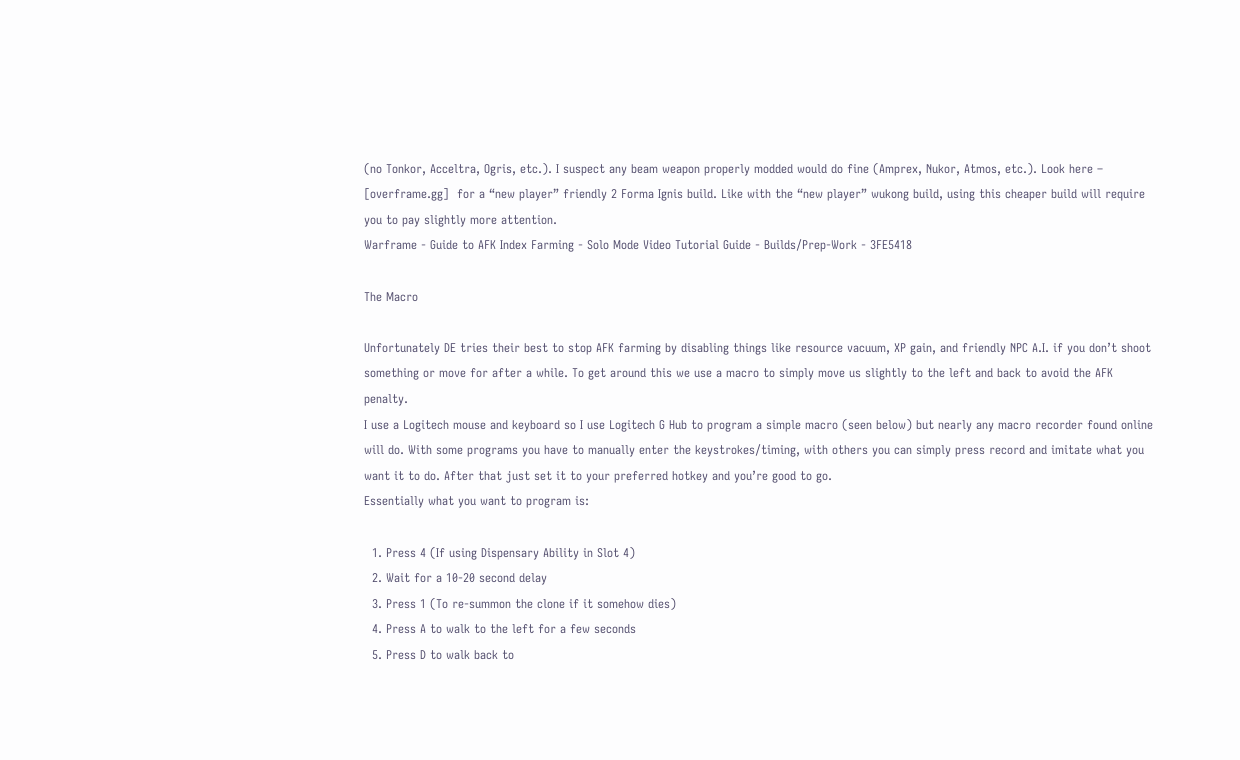(no Tonkor, Acceltra, Ogris, etc.). I suspect any beam weapon properly modded would do fine (Amprex, Nukor, Atmos, etc.). Look here – [overframe.gg]  for a “new player” friendly 2 Forma Ignis build. Like with the “new player” wukong build, using this cheaper build will require you to pay slightly more attention.
Warframe - Guide to AFK Index Farming - Solo Mode Video Tutorial Guide - Builds/Prep-Work - 3FE5418

The Macro

Unfortunately DE tries their best to stop AFK farming by disabling things like resource vacuum, XP gain, and friendly NPC A.I. if you don’t shoot something or move for after a while. To get around this we use a macro to simply move us slightly to the left and back to avoid the AFK penalty.
I use a Logitech mouse and keyboard so I use Logitech G Hub to program a simple macro (seen below) but nearly any macro recorder found online will do. With some programs you have to manually enter the keystrokes/timing, with others you can simply press record and imitate what you want it to do. After that just set it to your preferred hotkey and you’re good to go.
Essentially what you want to program is:

  1. Press 4 (If using Dispensary Ability in Slot 4)
  2. Wait for a 10-20 second delay
  3. Press 1 (To re-summon the clone if it somehow dies)
  4. Press A to walk to the left for a few seconds
  5. Press D to walk back to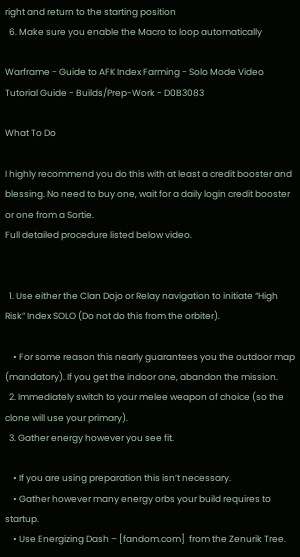right and return to the starting position
  6. Make sure you enable the Macro to loop automatically

Warframe - Guide to AFK Index Farming - Solo Mode Video Tutorial Guide - Builds/Prep-Work - D0B3083

What To Do

I highly recommend you do this with at least a credit booster and blessing. No need to buy one, wait for a daily login credit booster or one from a Sortie.
Full detailed procedure listed below video.


  1. Use either the Clan Dojo or Relay navigation to initiate “High Risk” Index SOLO (Do not do this from the orbiter).

    • For some reason this nearly guarantees you the outdoor map (mandatory). If you get the indoor one, abandon the mission.
  2. Immediately switch to your melee weapon of choice (so the clone will use your primary).
  3. Gather energy however you see fit.

    • If you are using preparation this isn’t necessary.
    • Gather however many energy orbs your build requires to startup.
    • Use Energizing Dash – [fandom.com]  from the Zenurik Tree.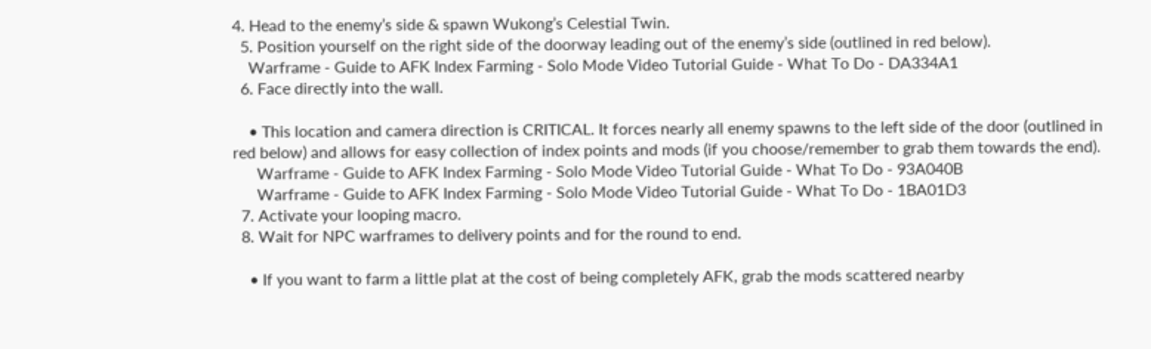4. Head to the enemy’s side & spawn Wukong’s Celestial Twin.
  5. Position yourself on the right side of the doorway leading out of the enemy’s side (outlined in red below).
    Warframe - Guide to AFK Index Farming - Solo Mode Video Tutorial Guide - What To Do - DA334A1
  6. Face directly into the wall.

    • This location and camera direction is CRITICAL. It forces nearly all enemy spawns to the left side of the door (outlined in red below) and allows for easy collection of index points and mods (if you choose/remember to grab them towards the end).
      Warframe - Guide to AFK Index Farming - Solo Mode Video Tutorial Guide - What To Do - 93A040B
      Warframe - Guide to AFK Index Farming - Solo Mode Video Tutorial Guide - What To Do - 1BA01D3
  7. Activate your looping macro.
  8. Wait for NPC warframes to delivery points and for the round to end.

    • If you want to farm a little plat at the cost of being completely AFK, grab the mods scattered nearby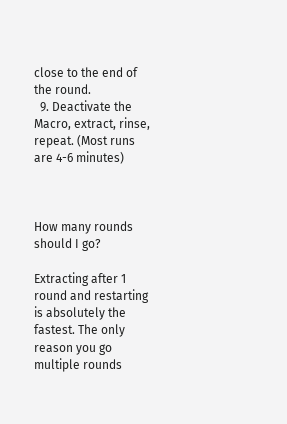close to the end of the round.
  9. Deactivate the Macro, extract, rinse, repeat. (Most runs are 4-6 minutes)



How many rounds should I go?

Extracting after 1 round and restarting is absolutely the fastest. The only reason you go multiple rounds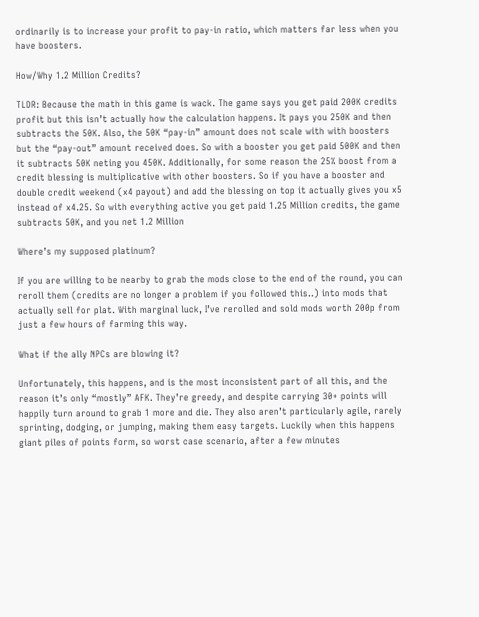ordinarily is to increase your profit to pay-in ratio, which matters far less when you have boosters.

How/Why 1.2 Million Credits?

TLDR: Because the math in this game is wack. The game says you get paid 200K credits profit but this isn’t actually how the calculation happens. It pays you 250K and then subtracts the 50K. Also, the 50K “pay-in” amount does not scale with with boosters but the “pay-out” amount received does. So with a booster you get paid 500K and then it subtracts 50K neting you 450K. Additionally, for some reason the 25% boost from a credit blessing is multiplicative with other boosters. So if you have a booster and double credit weekend (x4 payout) and add the blessing on top it actually gives you x5 instead of x4.25. So with everything active you get paid 1.25 Million credits, the game subtracts 50K, and you net 1.2 Million

Where’s my supposed platinum?

If you are willing to be nearby to grab the mods close to the end of the round, you can reroll them (credits are no longer a problem if you followed this..) into mods that actually sell for plat. With marginal luck, I’ve rerolled and sold mods worth 200p from just a few hours of farming this way.

What if the ally NPCs are blowing it?

Unfortunately, this happens, and is the most inconsistent part of all this, and the reason it’s only “mostly” AFK. They’re greedy, and despite carrying 30+ points will happily turn around to grab 1 more and die. They also aren’t particularly agile, rarely sprinting, dodging, or jumping, making them easy targets. Luckily when this happens giant piles of points form, so worst case scenario, after a few minutes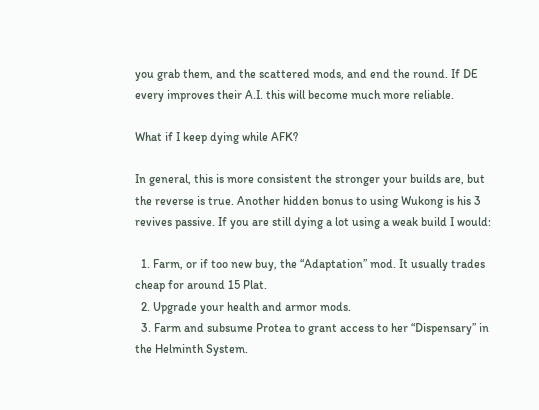you grab them, and the scattered mods, and end the round. If DE every improves their A.I. this will become much more reliable.

What if I keep dying while AFK?

In general, this is more consistent the stronger your builds are, but the reverse is true. Another hidden bonus to using Wukong is his 3 revives passive. If you are still dying a lot using a weak build I would:

  1. Farm, or if too new buy, the “Adaptation” mod. It usually trades cheap for around 15 Plat.
  2. Upgrade your health and armor mods.
  3. Farm and subsume Protea to grant access to her “Dispensary” in the Helminth System.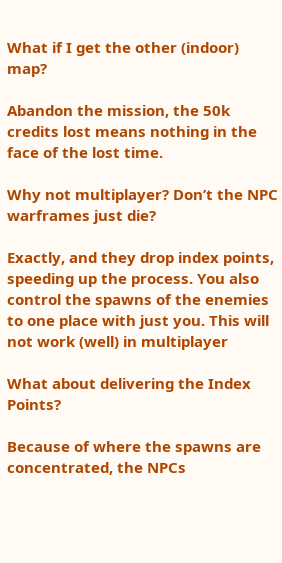What if I get the other (indoor) map?

Abandon the mission, the 50k credits lost means nothing in the face of the lost time.

Why not multiplayer? Don’t the NPC warframes just die?

Exactly, and they drop index points, speeding up the process. You also control the spawns of the enemies to one place with just you. This will not work (well) in multiplayer

What about delivering the Index Points?

Because of where the spawns are concentrated, the NPCs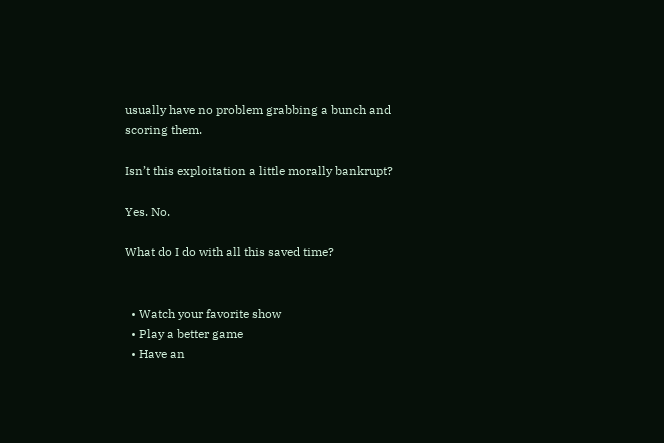usually have no problem grabbing a bunch and scoring them.

Isn’t this exploitation a little morally bankrupt?

Yes. No.

What do I do with all this saved time?


  • Watch your favorite show
  • Play a better game
  • Have an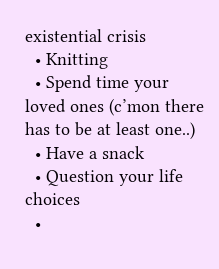existential crisis
  • Knitting
  • Spend time your loved ones (c’mon there has to be at least one..)
  • Have a snack
  • Question your life choices
  •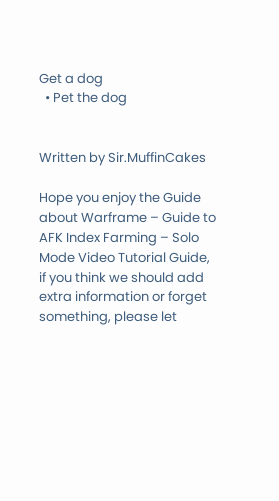Get a dog
  • Pet the dog


Written by Sir.MuffinCakes

Hope you enjoy the Guide about Warframe – Guide to AFK Index Farming – Solo Mode Video Tutorial Guide, if you think we should add extra information or forget something, please let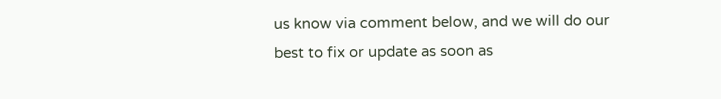us know via comment below, and we will do our best to fix or update as soon as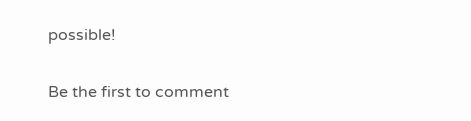possible!

Be the first to comment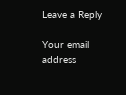Leave a Reply

Your email address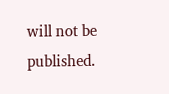will not be published.